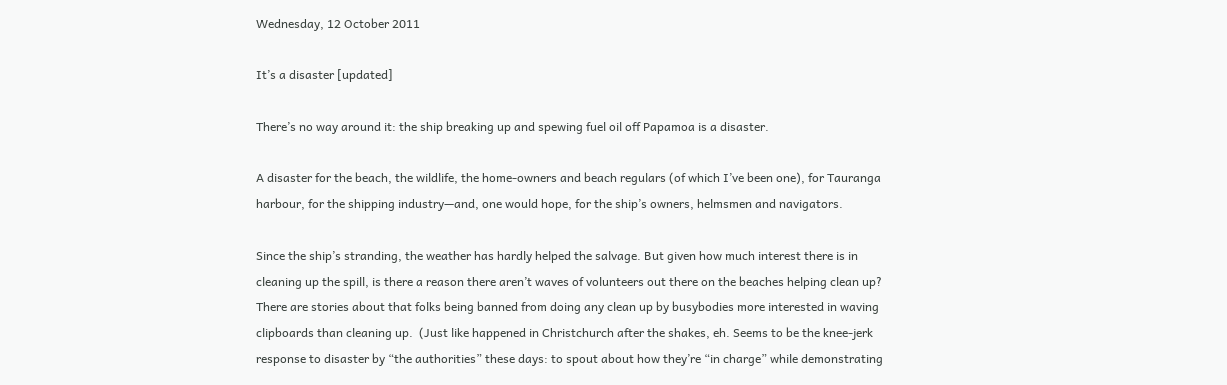Wednesday, 12 October 2011

It’s a disaster [updated]

There’s no way around it: the ship breaking up and spewing fuel oil off Papamoa is a disaster.

A disaster for the beach, the wildlife, the home-owners and beach regulars (of which I’ve been one), for Tauranga harbour, for the shipping industry—and, one would hope, for the ship’s owners, helmsmen and navigators.

Since the ship’s stranding, the weather has hardly helped the salvage. But given how much interest there is in cleaning up the spill, is there a reason there aren’t waves of volunteers out there on the beaches helping clean up? There are stories about that folks being banned from doing any clean up by busybodies more interested in waving clipboards than cleaning up.  (Just like happened in Christchurch after the shakes, eh. Seems to be the knee-jerk response to disaster by “the authorities” these days: to spout about how they’re “in charge” while demonstrating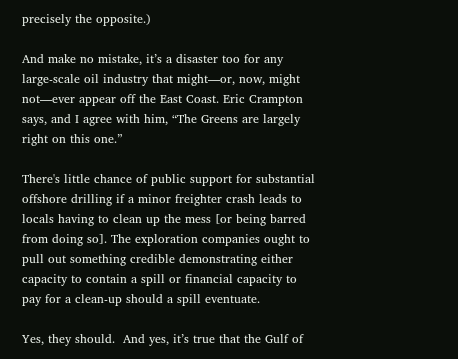precisely the opposite.)

And make no mistake, it’s a disaster too for any large-scale oil industry that might—or, now, might not—ever appear off the East Coast. Eric Crampton says, and I agree with him, “The Greens are largely right on this one.”

There's little chance of public support for substantial offshore drilling if a minor freighter crash leads to locals having to clean up the mess [or being barred from doing so]. The exploration companies ought to pull out something credible demonstrating either capacity to contain a spill or financial capacity to pay for a clean-up should a spill eventuate.

Yes, they should.  And yes, it’s true that the Gulf of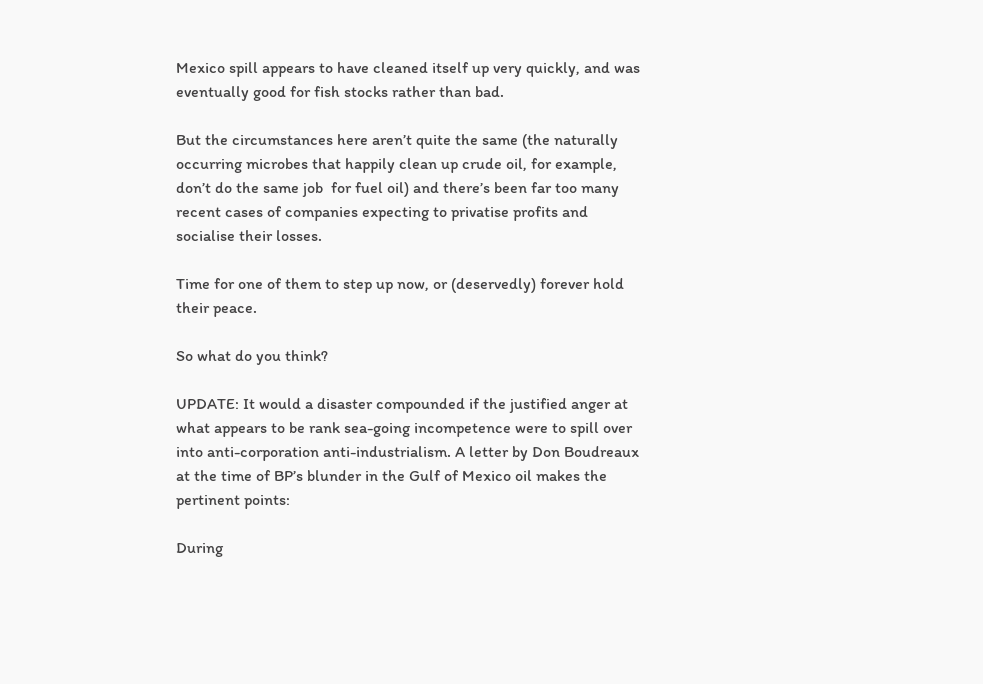Mexico spill appears to have cleaned itself up very quickly, and was eventually good for fish stocks rather than bad.

But the circumstances here aren’t quite the same (the naturally occurring microbes that happily clean up crude oil, for example, don’t do the same job  for fuel oil) and there’s been far too many recent cases of companies expecting to privatise profits and socialise their losses.

Time for one of them to step up now, or (deservedly) forever hold their peace.

So what do you think?

UPDATE: It would a disaster compounded if the justified anger at what appears to be rank sea-going incompetence were to spill over into anti-corporation anti-industrialism. A letter by Don Boudreaux at the time of BP’s blunder in the Gulf of Mexico oil makes the pertinent points:

During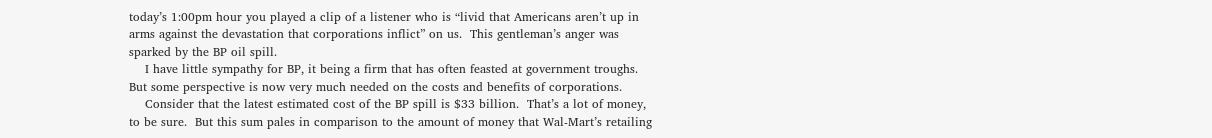today’s 1:00pm hour you played a clip of a listener who is “livid that Americans aren’t up in arms against the devastation that corporations inflict” on us.  This gentleman’s anger was sparked by the BP oil spill.
    I have little sympathy for BP, it being a firm that has often feasted at government troughs.  But some perspective is now very much needed on the costs and benefits of corporations.
    Consider that the latest estimated cost of the BP spill is $33 billion.  That’s a lot of money, to be sure.  But this sum pales in comparison to the amount of money that Wal-Mart’s retailing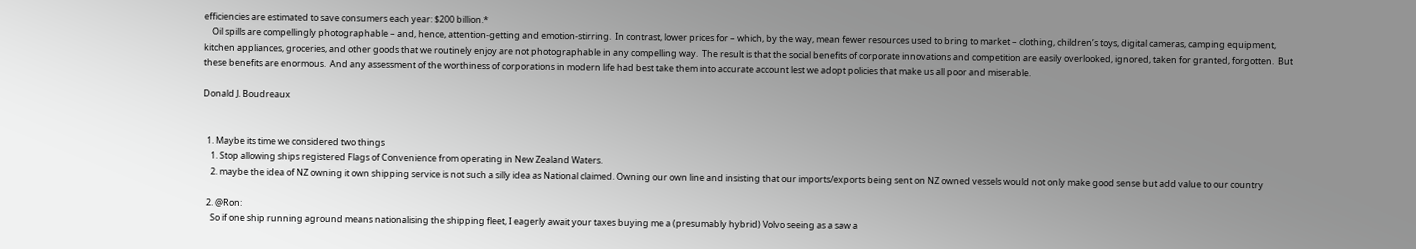efficiencies are estimated to save consumers each year: $200 billion.*
    Oil spills are compellingly photographable – and, hence, attention-getting and emotion-stirring.  In contrast, lower prices for – which, by the way, mean fewer resources used to bring to market – clothing, children’s toys, digital cameras, camping equipment, kitchen appliances, groceries, and other goods that we routinely enjoy are not photographable in any compelling way.  The result is that the social benefits of corporate innovations and competition are easily overlooked, ignored, taken for granted, forgotten.  But these benefits are enormous.  And any assessment of the worthiness of corporations in modern life had best take them into accurate account lest we adopt policies that make us all poor and miserable.

Donald J. Boudreaux


  1. Maybe its time we considered two things
    1. Stop allowing ships registered Flags of Convenience from operating in New Zealand Waters.
    2. maybe the idea of NZ owning it own shipping service is not such a silly idea as National claimed. Owning our own line and insisting that our imports/exports being sent on NZ owned vessels would not only make good sense but add value to our country

  2. @Ron:
    So if one ship running aground means nationalising the shipping fleet, I eagerly await your taxes buying me a (presumably hybrid) Volvo seeing as a saw a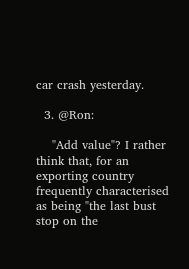car crash yesterday.

  3. @Ron:

    "Add value"? I rather think that, for an exporting country frequently characterised as being "the last bust stop on the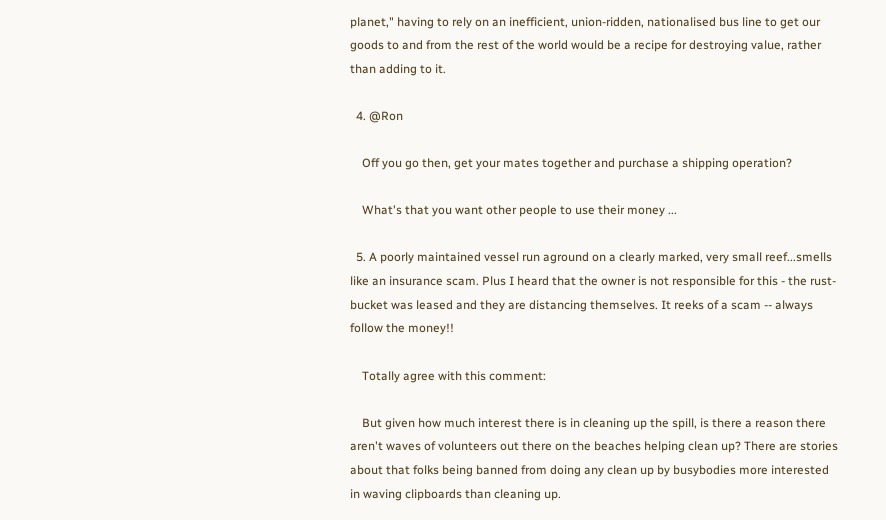planet," having to rely on an inefficient, union-ridden, nationalised bus line to get our goods to and from the rest of the world would be a recipe for destroying value, rather than adding to it.

  4. @Ron

    Off you go then, get your mates together and purchase a shipping operation?

    What's that you want other people to use their money ...

  5. A poorly maintained vessel run aground on a clearly marked, very small reef...smells like an insurance scam. Plus I heard that the owner is not responsible for this - the rust-bucket was leased and they are distancing themselves. It reeks of a scam -- always follow the money!!

    Totally agree with this comment:

    But given how much interest there is in cleaning up the spill, is there a reason there aren't waves of volunteers out there on the beaches helping clean up? There are stories about that folks being banned from doing any clean up by busybodies more interested in waving clipboards than cleaning up.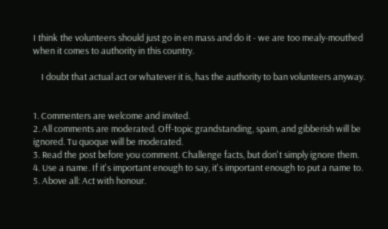I think the volunteers should just go in en mass and do it - we are too mealy-mouthed when it comes to authority in this country.

    I doubt that actual act or whatever it is, has the authority to ban volunteers anyway.


1. Commenters are welcome and invited.
2. All comments are moderated. Off-topic grandstanding, spam, and gibberish will be ignored. Tu quoque will be moderated.
3. Read the post before you comment. Challenge facts, but don't simply ignore them.
4. Use a name. If it's important enough to say, it's important enough to put a name to.
5. Above all: Act with honour.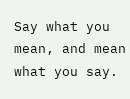Say what you mean, and mean what you say.